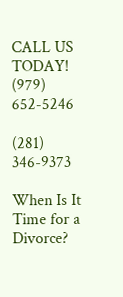CALL US TODAY! (979) 652-5246

(281) 346-9373

When Is It Time for a Divorce?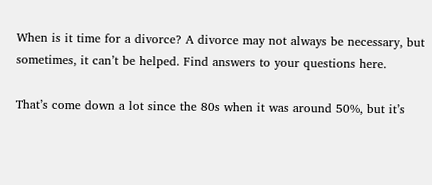When is it time for a divorce? A divorce may not always be necessary, but sometimes, it can’t be helped. Find answers to your questions here.

That’s come down a lot since the 80s when it was around 50%, but it’s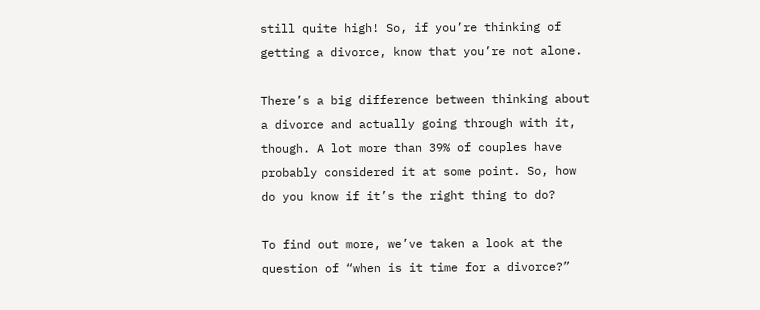still quite high! So, if you’re thinking of getting a divorce, know that you’re not alone.

There’s a big difference between thinking about a divorce and actually going through with it, though. A lot more than 39% of couples have probably considered it at some point. So, how do you know if it’s the right thing to do?

To find out more, we’ve taken a look at the question of “when is it time for a divorce?”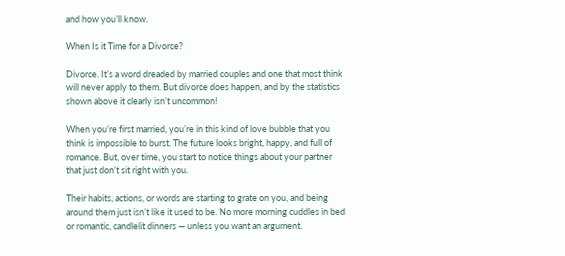and how you’ll know.

When Is it Time for a Divorce?

Divorce. It’s a word dreaded by married couples and one that most think will never apply to them. But divorce does happen, and by the statistics shown above it clearly isn’t uncommon!

When you’re first married, you’re in this kind of love bubble that you think is impossible to burst. The future looks bright, happy, and full of romance. But, over time, you start to notice things about your partner that just don’t sit right with you.

Their habits, actions, or words are starting to grate on you, and being around them just isn’t like it used to be. No more morning cuddles in bed or romantic, candlelit dinners — unless you want an argument.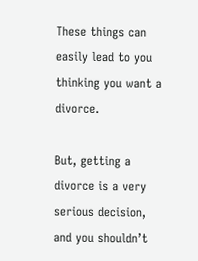These things can easily lead to you thinking you want a divorce.

But, getting a divorce is a very serious decision, and you shouldn’t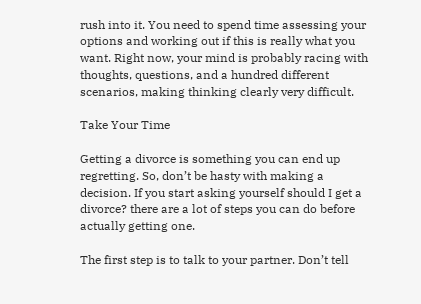rush into it. You need to spend time assessing your options and working out if this is really what you want. Right now, your mind is probably racing with thoughts, questions, and a hundred different scenarios, making thinking clearly very difficult.

Take Your Time

Getting a divorce is something you can end up regretting. So, don’t be hasty with making a decision. If you start asking yourself should I get a divorce? there are a lot of steps you can do before actually getting one.

The first step is to talk to your partner. Don’t tell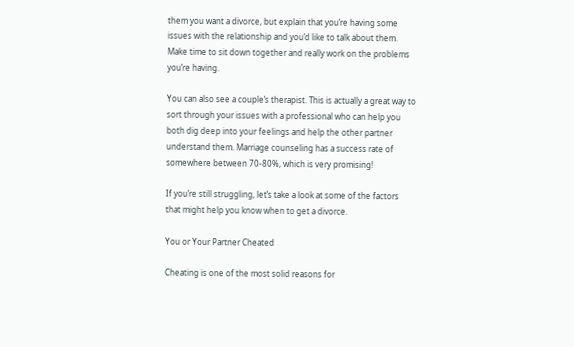them you want a divorce, but explain that you’re having some issues with the relationship and you’d like to talk about them. Make time to sit down together and really work on the problems you’re having.

You can also see a couple’s therapist. This is actually a great way to sort through your issues with a professional who can help you both dig deep into your feelings and help the other partner understand them. Marriage counseling has a success rate of somewhere between 70-80%, which is very promising!

If you’re still struggling, let’s take a look at some of the factors that might help you know when to get a divorce.

You or Your Partner Cheated

Cheating is one of the most solid reasons for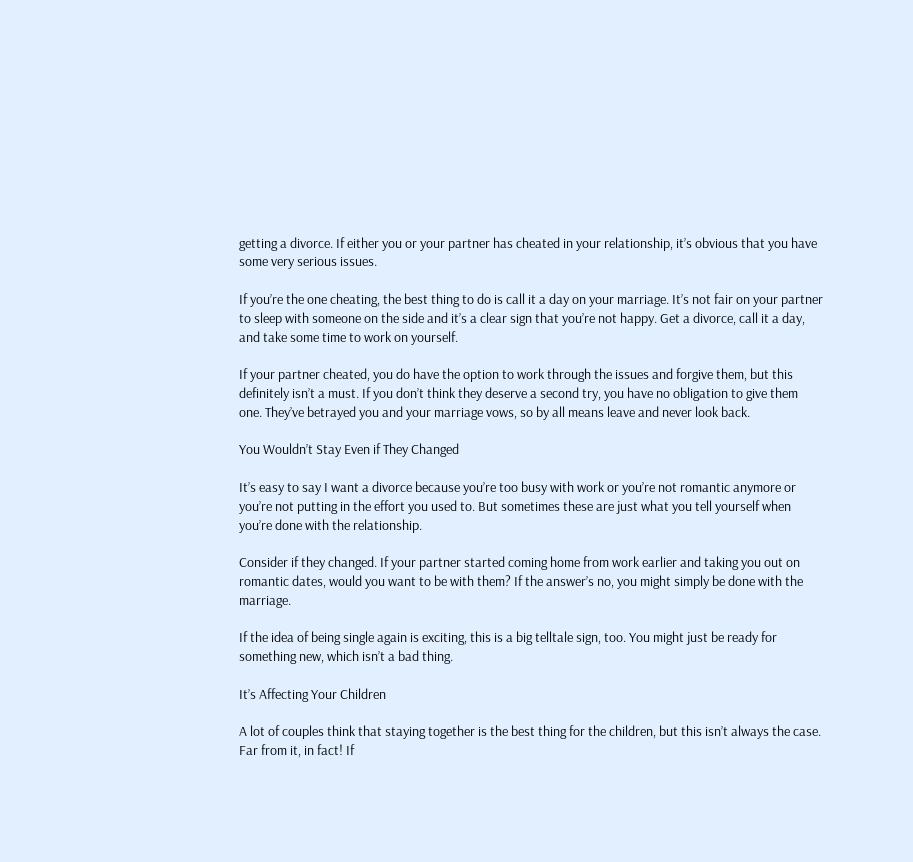getting a divorce. If either you or your partner has cheated in your relationship, it’s obvious that you have some very serious issues.

If you’re the one cheating, the best thing to do is call it a day on your marriage. It’s not fair on your partner to sleep with someone on the side and it’s a clear sign that you’re not happy. Get a divorce, call it a day, and take some time to work on yourself.

If your partner cheated, you do have the option to work through the issues and forgive them, but this definitely isn’t a must. If you don’t think they deserve a second try, you have no obligation to give them one. They’ve betrayed you and your marriage vows, so by all means leave and never look back.

You Wouldn’t Stay Even if They Changed

It’s easy to say I want a divorce because you’re too busy with work or you’re not romantic anymore or you’re not putting in the effort you used to. But sometimes these are just what you tell yourself when you’re done with the relationship.

Consider if they changed. If your partner started coming home from work earlier and taking you out on romantic dates, would you want to be with them? If the answer’s no, you might simply be done with the marriage.

If the idea of being single again is exciting, this is a big telltale sign, too. You might just be ready for something new, which isn’t a bad thing.

It’s Affecting Your Children

A lot of couples think that staying together is the best thing for the children, but this isn’t always the case. Far from it, in fact! If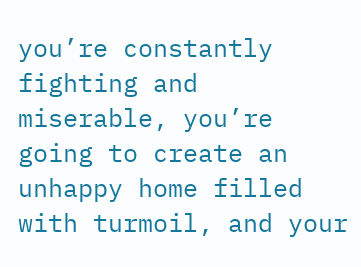you’re constantly fighting and miserable, you’re going to create an unhappy home filled with turmoil, and your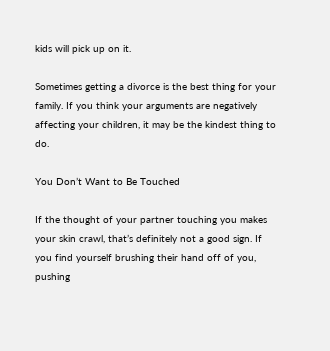kids will pick up on it.

Sometimes getting a divorce is the best thing for your family. If you think your arguments are negatively affecting your children, it may be the kindest thing to do.

You Don’t Want to Be Touched

If the thought of your partner touching you makes your skin crawl, that’s definitely not a good sign. If you find yourself brushing their hand off of you, pushing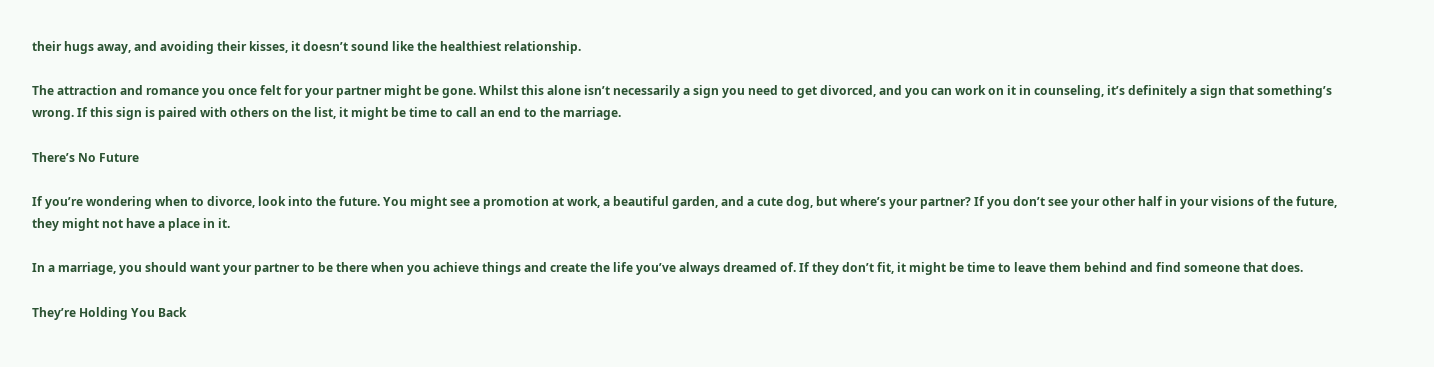their hugs away, and avoiding their kisses, it doesn’t sound like the healthiest relationship.

The attraction and romance you once felt for your partner might be gone. Whilst this alone isn’t necessarily a sign you need to get divorced, and you can work on it in counseling, it’s definitely a sign that something’s wrong. If this sign is paired with others on the list, it might be time to call an end to the marriage.

There’s No Future

If you’re wondering when to divorce, look into the future. You might see a promotion at work, a beautiful garden, and a cute dog, but where’s your partner? If you don’t see your other half in your visions of the future, they might not have a place in it.

In a marriage, you should want your partner to be there when you achieve things and create the life you’ve always dreamed of. If they don’t fit, it might be time to leave them behind and find someone that does.

They’re Holding You Back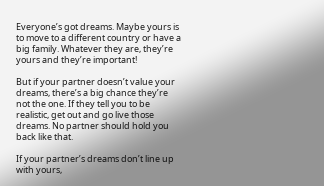Everyone’s got dreams. Maybe yours is to move to a different country or have a big family. Whatever they are, they’re yours and they’re important!

But if your partner doesn’t value your dreams, there’s a big chance they’re not the one. If they tell you to be realistic, get out and go live those dreams. No partner should hold you back like that.

If your partner’s dreams don’t line up with yours,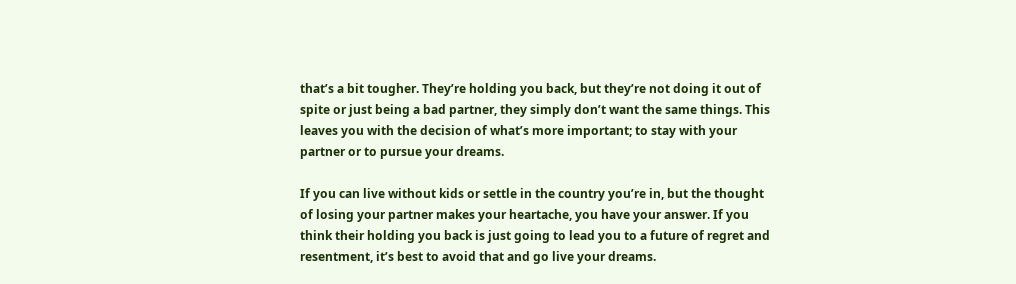that’s a bit tougher. They’re holding you back, but they’re not doing it out of spite or just being a bad partner, they simply don’t want the same things. This leaves you with the decision of what’s more important; to stay with your partner or to pursue your dreams.

If you can live without kids or settle in the country you’re in, but the thought of losing your partner makes your heartache, you have your answer. If you think their holding you back is just going to lead you to a future of regret and resentment, it’s best to avoid that and go live your dreams.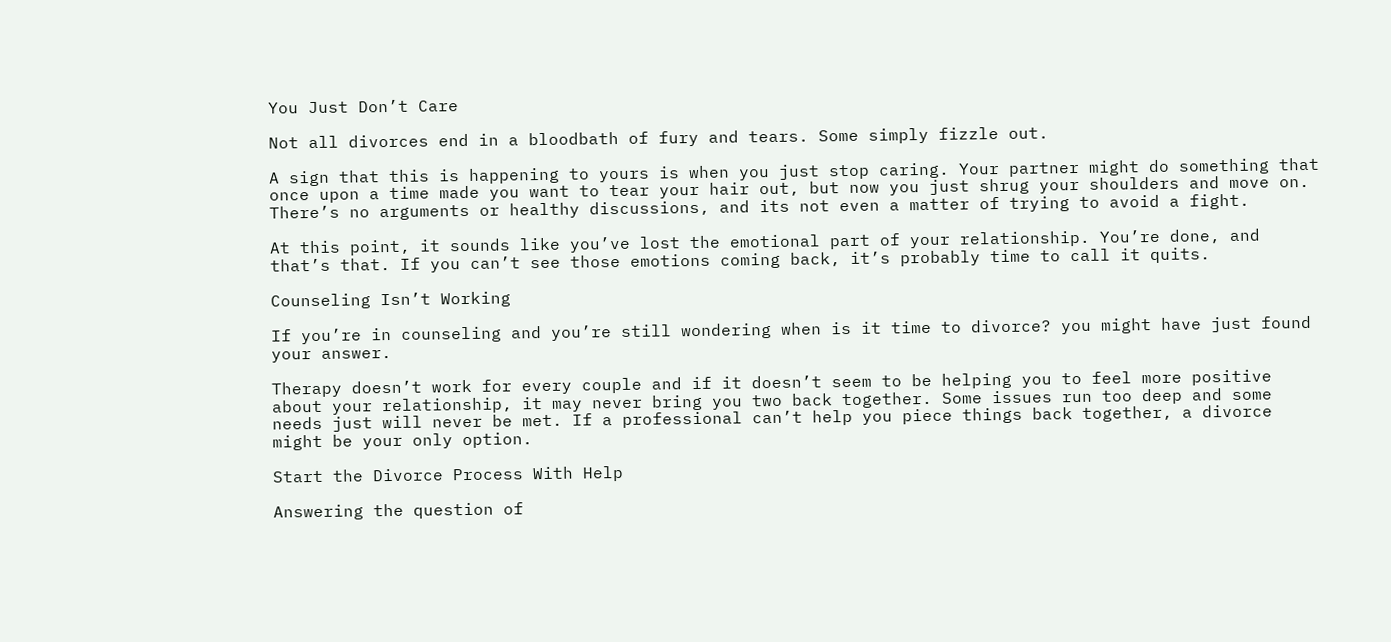You Just Don’t Care

Not all divorces end in a bloodbath of fury and tears. Some simply fizzle out.

A sign that this is happening to yours is when you just stop caring. Your partner might do something that once upon a time made you want to tear your hair out, but now you just shrug your shoulders and move on. There’s no arguments or healthy discussions, and its not even a matter of trying to avoid a fight.

At this point, it sounds like you’ve lost the emotional part of your relationship. You’re done, and that’s that. If you can’t see those emotions coming back, it’s probably time to call it quits.

Counseling Isn’t Working

If you’re in counseling and you’re still wondering when is it time to divorce? you might have just found your answer.

Therapy doesn’t work for every couple and if it doesn’t seem to be helping you to feel more positive about your relationship, it may never bring you two back together. Some issues run too deep and some needs just will never be met. If a professional can’t help you piece things back together, a divorce might be your only option.

Start the Divorce Process With Help

Answering the question of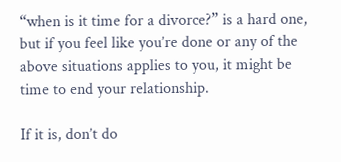“when is it time for a divorce?” is a hard one, but if you feel like you’re done or any of the above situations applies to you, it might be time to end your relationship.

If it is, don’t do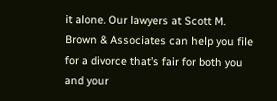it alone. Our lawyers at Scott M. Brown & Associates can help you file for a divorce that’s fair for both you and your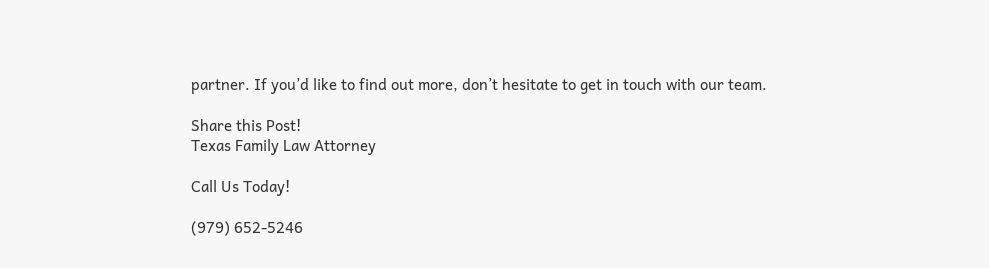partner. If you’d like to find out more, don’t hesitate to get in touch with our team.

Share this Post!
Texas Family Law Attorney

Call Us Today!

(979) 652-5246